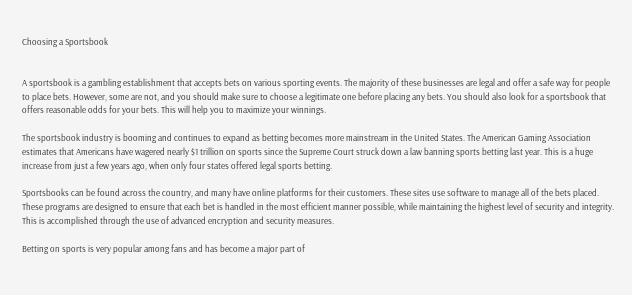Choosing a Sportsbook


A sportsbook is a gambling establishment that accepts bets on various sporting events. The majority of these businesses are legal and offer a safe way for people to place bets. However, some are not, and you should make sure to choose a legitimate one before placing any bets. You should also look for a sportsbook that offers reasonable odds for your bets. This will help you to maximize your winnings.

The sportsbook industry is booming and continues to expand as betting becomes more mainstream in the United States. The American Gaming Association estimates that Americans have wagered nearly $1 trillion on sports since the Supreme Court struck down a law banning sports betting last year. This is a huge increase from just a few years ago, when only four states offered legal sports betting.

Sportsbooks can be found across the country, and many have online platforms for their customers. These sites use software to manage all of the bets placed. These programs are designed to ensure that each bet is handled in the most efficient manner possible, while maintaining the highest level of security and integrity. This is accomplished through the use of advanced encryption and security measures.

Betting on sports is very popular among fans and has become a major part of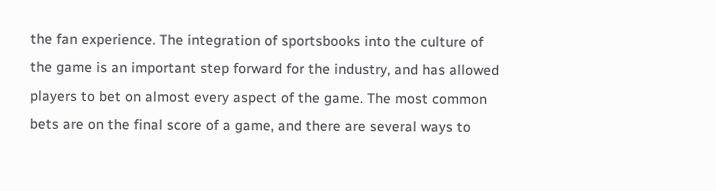the fan experience. The integration of sportsbooks into the culture of the game is an important step forward for the industry, and has allowed players to bet on almost every aspect of the game. The most common bets are on the final score of a game, and there are several ways to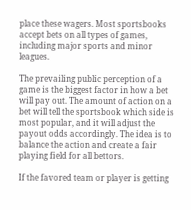place these wagers. Most sportsbooks accept bets on all types of games, including major sports and minor leagues.

The prevailing public perception of a game is the biggest factor in how a bet will pay out. The amount of action on a bet will tell the sportsbook which side is most popular, and it will adjust the payout odds accordingly. The idea is to balance the action and create a fair playing field for all bettors.

If the favored team or player is getting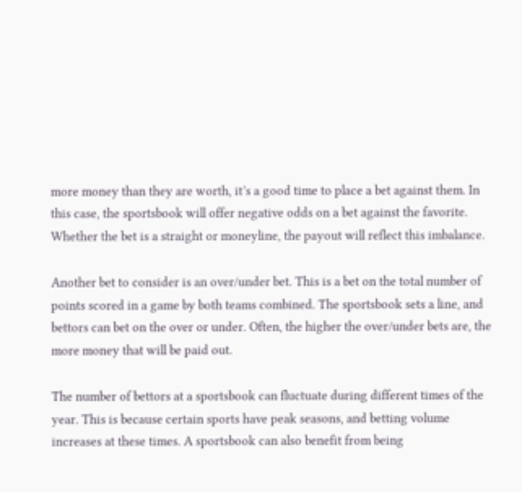more money than they are worth, it’s a good time to place a bet against them. In this case, the sportsbook will offer negative odds on a bet against the favorite. Whether the bet is a straight or moneyline, the payout will reflect this imbalance.

Another bet to consider is an over/under bet. This is a bet on the total number of points scored in a game by both teams combined. The sportsbook sets a line, and bettors can bet on the over or under. Often, the higher the over/under bets are, the more money that will be paid out.

The number of bettors at a sportsbook can fluctuate during different times of the year. This is because certain sports have peak seasons, and betting volume increases at these times. A sportsbook can also benefit from being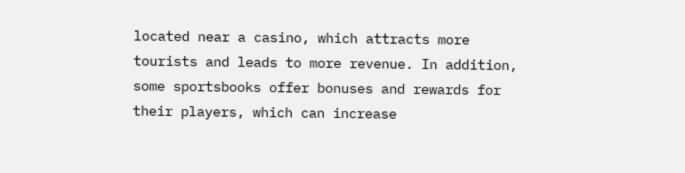located near a casino, which attracts more tourists and leads to more revenue. In addition, some sportsbooks offer bonuses and rewards for their players, which can increase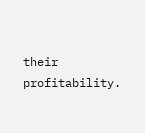their profitability.